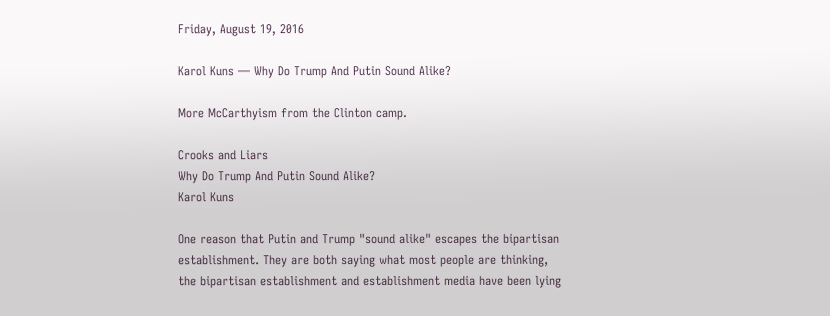Friday, August 19, 2016

Karol Kuns — Why Do Trump And Putin Sound Alike?

More McCarthyism from the Clinton camp.

Crooks and Liars
Why Do Trump And Putin Sound Alike?
Karol Kuns

One reason that Putin and Trump "sound alike" escapes the bipartisan establishment. They are both saying what most people are thinking, the bipartisan establishment and establishment media have been lying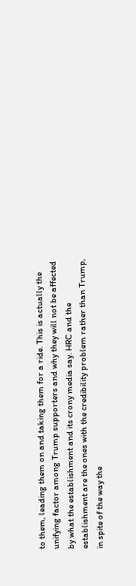to them, leading them on and taking them for a ride. This is actually the unifying factor among Trump supporters and why they will not be affected by what the establishment and its crony media say. HRC and the establishment are the ones with the credibility problem rather than Trump, in spite of the way the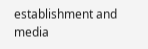establishment and media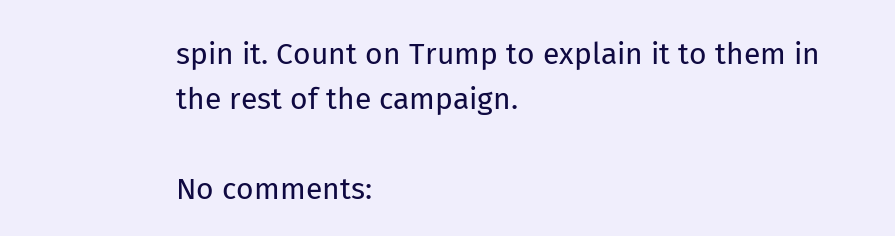spin it. Count on Trump to explain it to them in the rest of the campaign.

No comments: